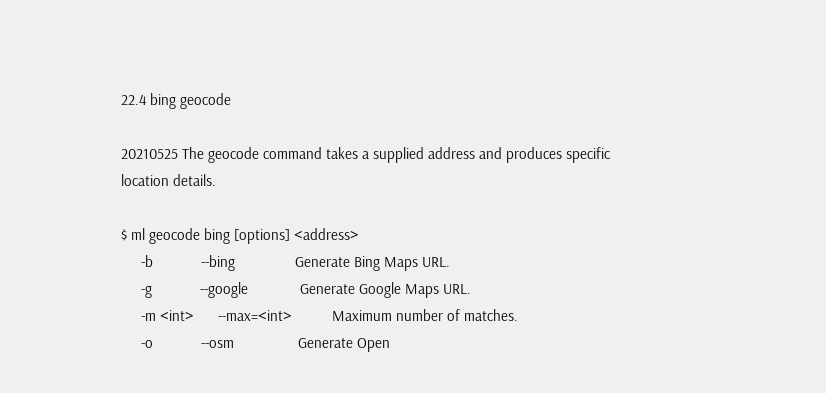22.4 bing geocode

20210525 The geocode command takes a supplied address and produces specific location details.

$ ml geocode bing [options] <address>
     -b            --bing               Generate Bing Maps URL.
     -g            --google             Generate Google Maps URL.
     -m <int>      --max=<int>          Maximum number of matches.
     -o            --osm                Generate Open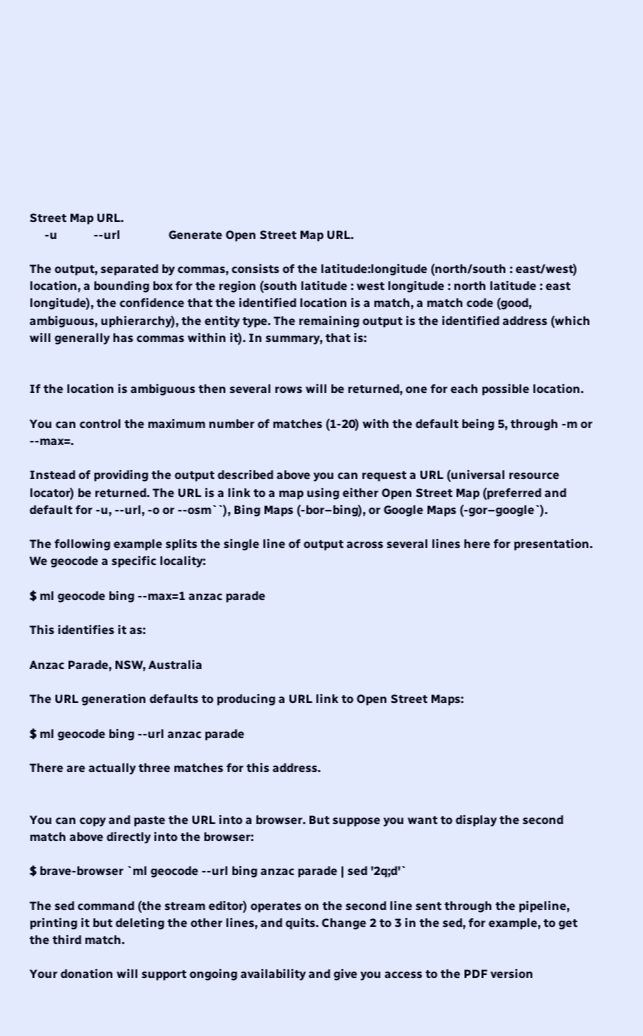Street Map URL.
     -u            --url                Generate Open Street Map URL.

The output, separated by commas, consists of the latitude:longitude (north/south : east/west) location, a bounding box for the region (south latitude : west longitude : north latitude : east longitude), the confidence that the identified location is a match, a match code (good, ambiguous, uphierarchy), the entity type. The remaining output is the identified address (which will generally has commas within it). In summary, that is:


If the location is ambiguous then several rows will be returned, one for each possible location.

You can control the maximum number of matches (1-20) with the default being 5, through -m or --max=.

Instead of providing the output described above you can request a URL (universal resource locator) be returned. The URL is a link to a map using either Open Street Map (preferred and default for -u, --url, -o or --osm``), Bing Maps (-bor–bing), or Google Maps (-gor–google`).

The following example splits the single line of output across several lines here for presentation. We geocode a specific locality:

$ ml geocode bing --max=1 anzac parade

This identifies it as:

Anzac Parade, NSW, Australia

The URL generation defaults to producing a URL link to Open Street Maps:

$ ml geocode bing --url anzac parade

There are actually three matches for this address.


You can copy and paste the URL into a browser. But suppose you want to display the second match above directly into the browser:

$ brave-browser `ml geocode --url bing anzac parade | sed '2q;d'`

The sed command (the stream editor) operates on the second line sent through the pipeline, printing it but deleting the other lines, and quits. Change 2 to 3 in the sed, for example, to get the third match.

Your donation will support ongoing availability and give you access to the PDF version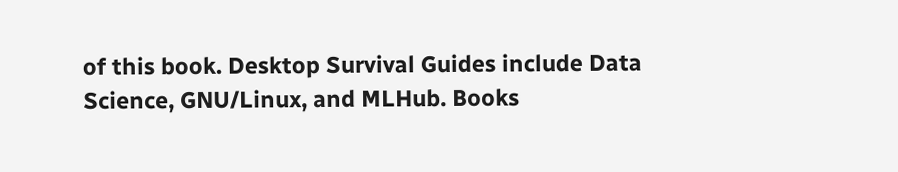of this book. Desktop Survival Guides include Data Science, GNU/Linux, and MLHub. Books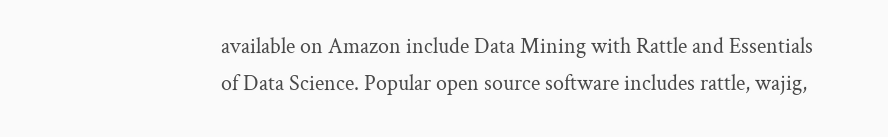available on Amazon include Data Mining with Rattle and Essentials of Data Science. Popular open source software includes rattle, wajig,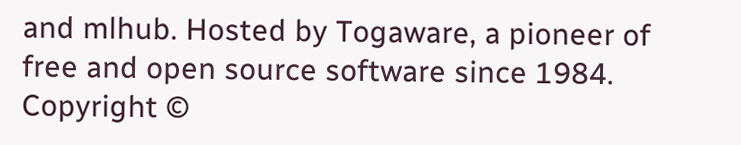and mlhub. Hosted by Togaware, a pioneer of free and open source software since 1984. Copyright ©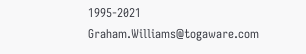1995-2021 Graham.Williams@togaware.com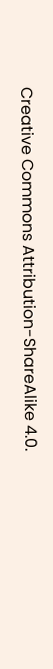Creative Commons Attribution-ShareAlike 4.0.